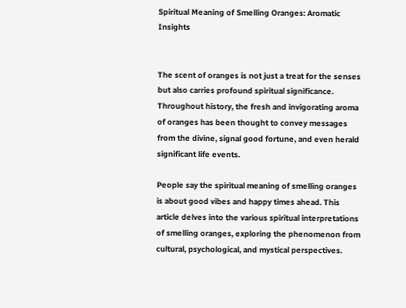Spiritual Meaning of Smelling Oranges: Aromatic Insights


The scent of oranges is not just a treat for the senses but also carries profound spiritual significance. Throughout history, the fresh and invigorating aroma of oranges has been thought to convey messages from the divine, signal good fortune, and even herald significant life events.

People say the spiritual meaning of smelling oranges is about good vibes and happy times ahead. This article delves into the various spiritual interpretations of smelling oranges, exploring the phenomenon from cultural, psychological, and mystical perspectives.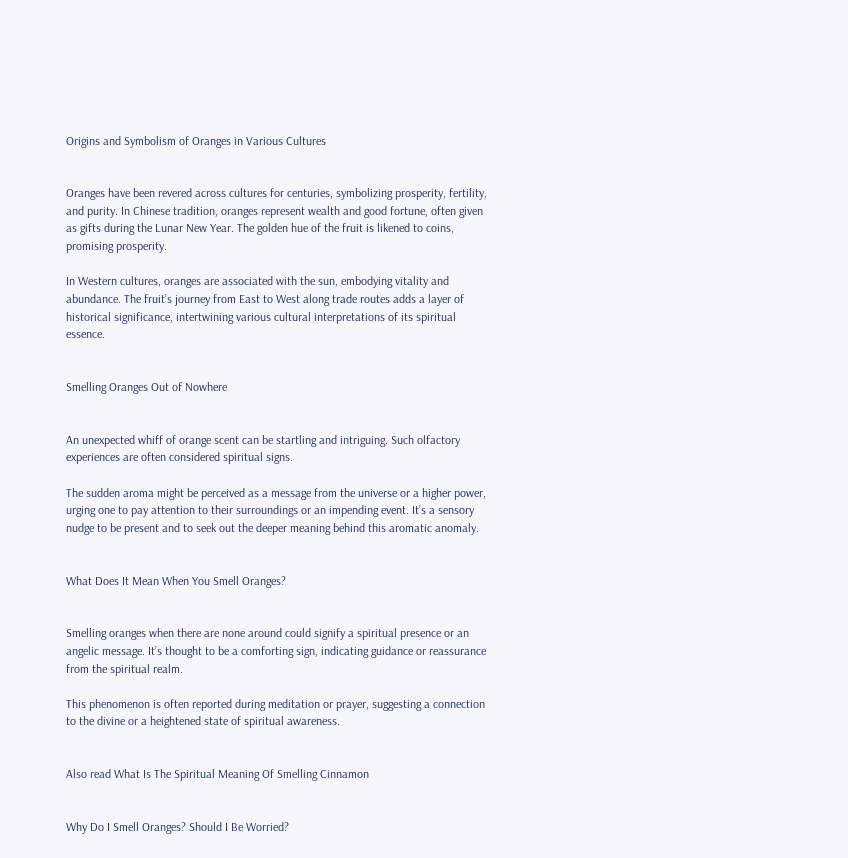Origins and Symbolism of Oranges in Various Cultures


Oranges have been revered across cultures for centuries, symbolizing prosperity, fertility, and purity. In Chinese tradition, oranges represent wealth and good fortune, often given as gifts during the Lunar New Year. The golden hue of the fruit is likened to coins, promising prosperity.

In Western cultures, oranges are associated with the sun, embodying vitality and abundance. The fruit’s journey from East to West along trade routes adds a layer of historical significance, intertwining various cultural interpretations of its spiritual essence.


Smelling Oranges Out of Nowhere


An unexpected whiff of orange scent can be startling and intriguing. Such olfactory experiences are often considered spiritual signs.

The sudden aroma might be perceived as a message from the universe or a higher power, urging one to pay attention to their surroundings or an impending event. It’s a sensory nudge to be present and to seek out the deeper meaning behind this aromatic anomaly.


What Does It Mean When You Smell Oranges?


Smelling oranges when there are none around could signify a spiritual presence or an angelic message. It’s thought to be a comforting sign, indicating guidance or reassurance from the spiritual realm.

This phenomenon is often reported during meditation or prayer, suggesting a connection to the divine or a heightened state of spiritual awareness.


Also read What Is The Spiritual Meaning Of Smelling Cinnamon


Why Do I Smell Oranges? Should I Be Worried?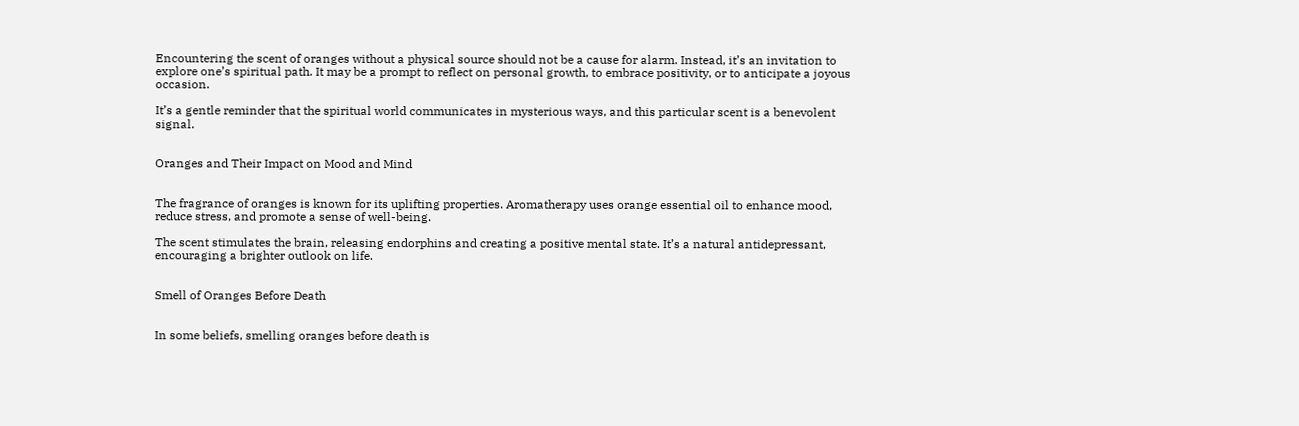Encountering the scent of oranges without a physical source should not be a cause for alarm. Instead, it’s an invitation to explore one’s spiritual path. It may be a prompt to reflect on personal growth, to embrace positivity, or to anticipate a joyous occasion.

It’s a gentle reminder that the spiritual world communicates in mysterious ways, and this particular scent is a benevolent signal.


Oranges and Their Impact on Mood and Mind


The fragrance of oranges is known for its uplifting properties. Aromatherapy uses orange essential oil to enhance mood, reduce stress, and promote a sense of well-being.

The scent stimulates the brain, releasing endorphins and creating a positive mental state. It’s a natural antidepressant, encouraging a brighter outlook on life.


Smell of Oranges Before Death


In some beliefs, smelling oranges before death is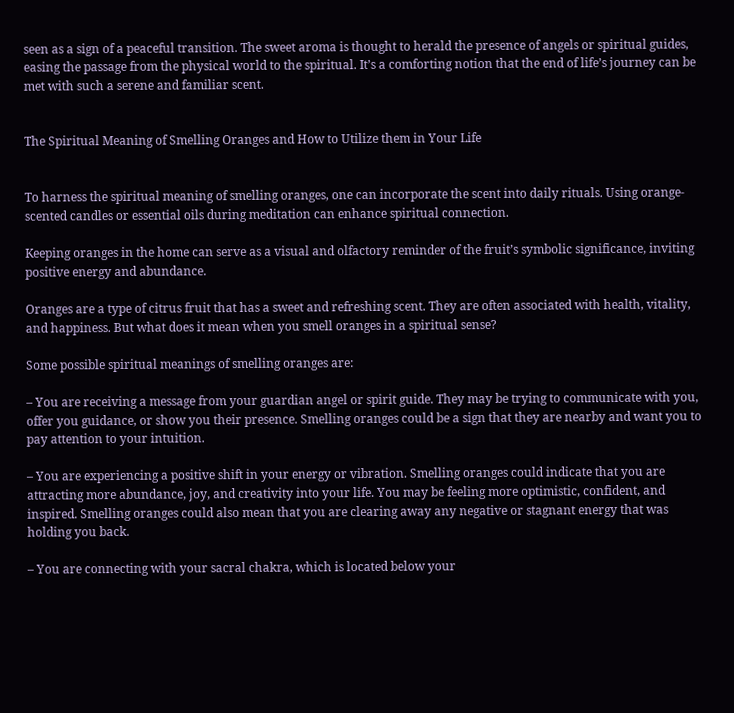seen as a sign of a peaceful transition. The sweet aroma is thought to herald the presence of angels or spiritual guides, easing the passage from the physical world to the spiritual. It’s a comforting notion that the end of life’s journey can be met with such a serene and familiar scent.


The Spiritual Meaning of Smelling Oranges and How to Utilize them in Your Life


To harness the spiritual meaning of smelling oranges, one can incorporate the scent into daily rituals. Using orange-scented candles or essential oils during meditation can enhance spiritual connection.

Keeping oranges in the home can serve as a visual and olfactory reminder of the fruit’s symbolic significance, inviting positive energy and abundance.

Oranges are a type of citrus fruit that has a sweet and refreshing scent. They are often associated with health, vitality, and happiness. But what does it mean when you smell oranges in a spiritual sense?

Some possible spiritual meanings of smelling oranges are:

– You are receiving a message from your guardian angel or spirit guide. They may be trying to communicate with you, offer you guidance, or show you their presence. Smelling oranges could be a sign that they are nearby and want you to pay attention to your intuition.

– You are experiencing a positive shift in your energy or vibration. Smelling oranges could indicate that you are attracting more abundance, joy, and creativity into your life. You may be feeling more optimistic, confident, and inspired. Smelling oranges could also mean that you are clearing away any negative or stagnant energy that was holding you back.

– You are connecting with your sacral chakra, which is located below your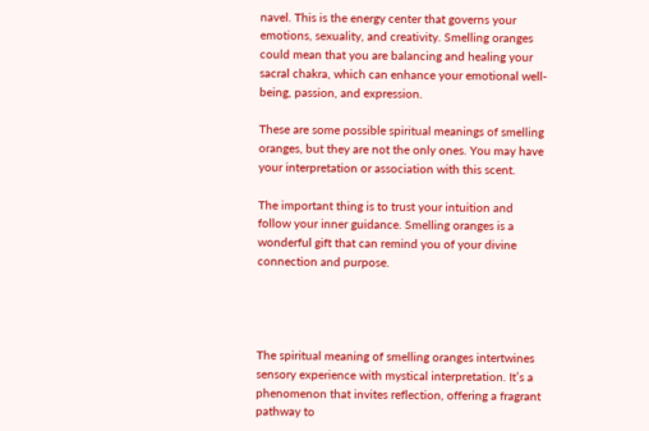navel. This is the energy center that governs your emotions, sexuality, and creativity. Smelling oranges could mean that you are balancing and healing your sacral chakra, which can enhance your emotional well-being, passion, and expression.

These are some possible spiritual meanings of smelling oranges, but they are not the only ones. You may have your interpretation or association with this scent.

The important thing is to trust your intuition and follow your inner guidance. Smelling oranges is a wonderful gift that can remind you of your divine connection and purpose.




The spiritual meaning of smelling oranges intertwines sensory experience with mystical interpretation. It’s a phenomenon that invites reflection, offering a fragrant pathway to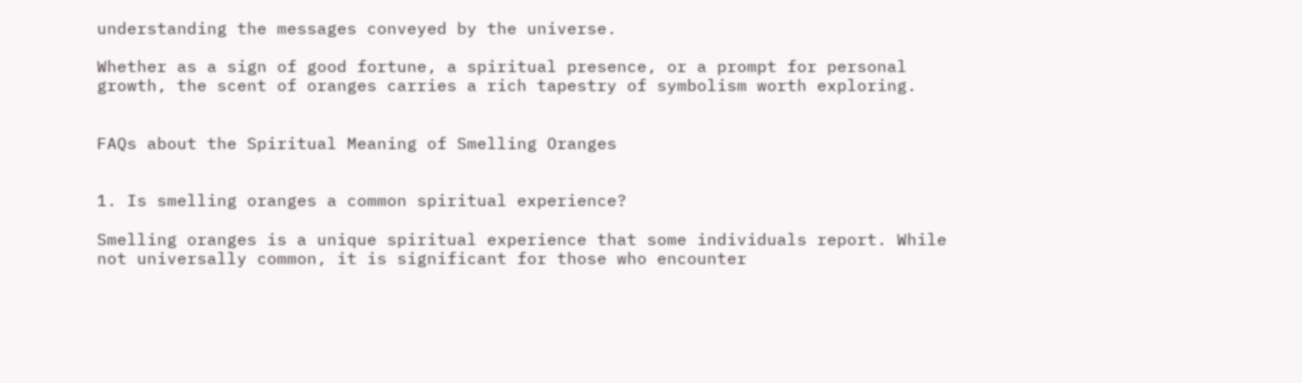understanding the messages conveyed by the universe.

Whether as a sign of good fortune, a spiritual presence, or a prompt for personal growth, the scent of oranges carries a rich tapestry of symbolism worth exploring.


FAQs about the Spiritual Meaning of Smelling Oranges


1. Is smelling oranges a common spiritual experience?

Smelling oranges is a unique spiritual experience that some individuals report. While not universally common, it is significant for those who encounter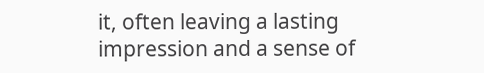it, often leaving a lasting impression and a sense of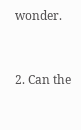wonder.


2. Can the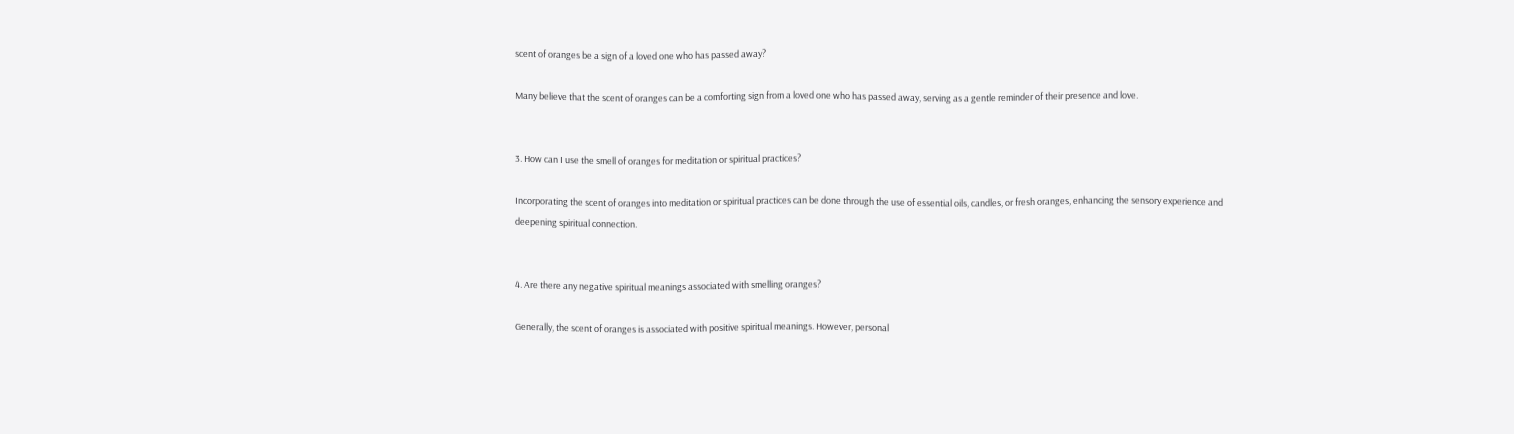scent of oranges be a sign of a loved one who has passed away?

Many believe that the scent of oranges can be a comforting sign from a loved one who has passed away, serving as a gentle reminder of their presence and love.


3. How can I use the smell of oranges for meditation or spiritual practices?

Incorporating the scent of oranges into meditation or spiritual practices can be done through the use of essential oils, candles, or fresh oranges, enhancing the sensory experience and deepening spiritual connection.


4. Are there any negative spiritual meanings associated with smelling oranges?

Generally, the scent of oranges is associated with positive spiritual meanings. However, personal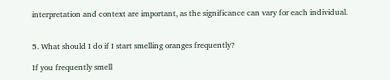interpretation and context are important, as the significance can vary for each individual.


5. What should I do if I start smelling oranges frequently?

If you frequently smell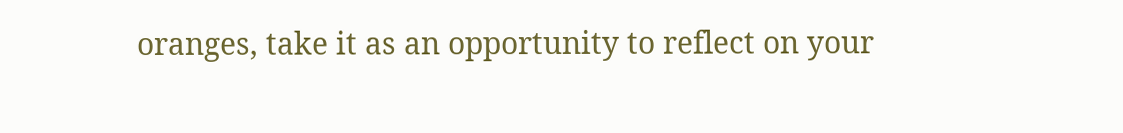oranges, take it as an opportunity to reflect on your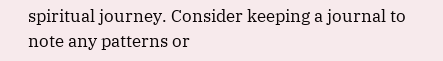spiritual journey. Consider keeping a journal to note any patterns or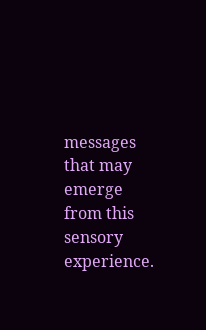messages that may emerge from this sensory experience.